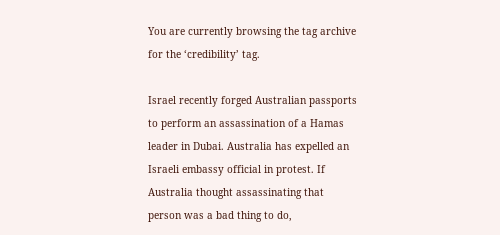You are currently browsing the tag archive for the ‘credibility’ tag.

Israel recently forged Australian passports to perform an assassination of a Hamas leader in Dubai. Australia has expelled an Israeli embassy official in protest. If Australia thought assassinating that person was a bad thing to do,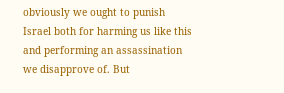obviously we ought to punish Israel both for harming us like this and performing an assassination we disapprove of. But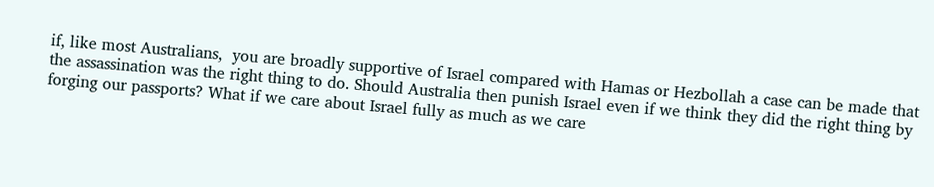if, like most Australians,  you are broadly supportive of Israel compared with Hamas or Hezbollah a case can be made that the assassination was the right thing to do. Should Australia then punish Israel even if we think they did the right thing by forging our passports? What if we care about Israel fully as much as we care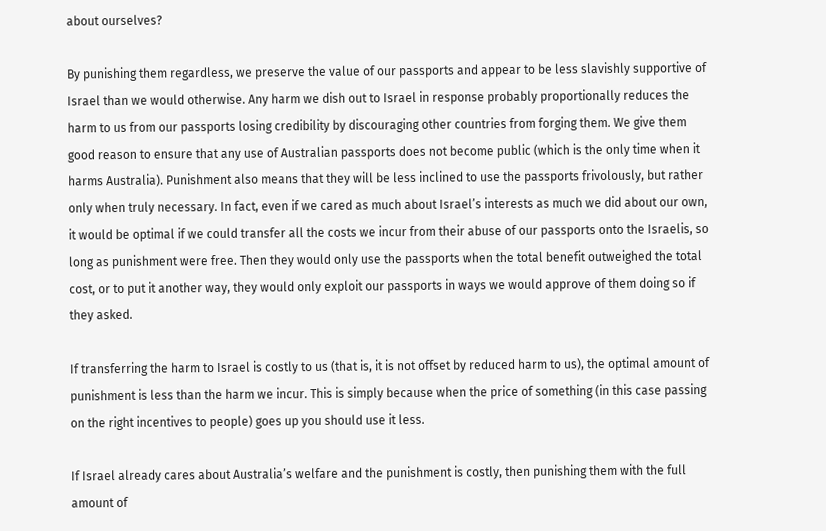about ourselves?

By punishing them regardless, we preserve the value of our passports and appear to be less slavishly supportive of Israel than we would otherwise. Any harm we dish out to Israel in response probably proportionally reduces the harm to us from our passports losing credibility by discouraging other countries from forging them. We give them good reason to ensure that any use of Australian passports does not become public (which is the only time when it harms Australia). Punishment also means that they will be less inclined to use the passports frivolously, but rather only when truly necessary. In fact, even if we cared as much about Israel’s interests as much we did about our own, it would be optimal if we could transfer all the costs we incur from their abuse of our passports onto the Israelis, so long as punishment were free. Then they would only use the passports when the total benefit outweighed the total cost, or to put it another way, they would only exploit our passports in ways we would approve of them doing so if they asked.

If transferring the harm to Israel is costly to us (that is, it is not offset by reduced harm to us), the optimal amount of punishment is less than the harm we incur. This is simply because when the price of something (in this case passing on the right incentives to people) goes up you should use it less.

If Israel already cares about Australia’s welfare and the punishment is costly, then punishing them with the full amount of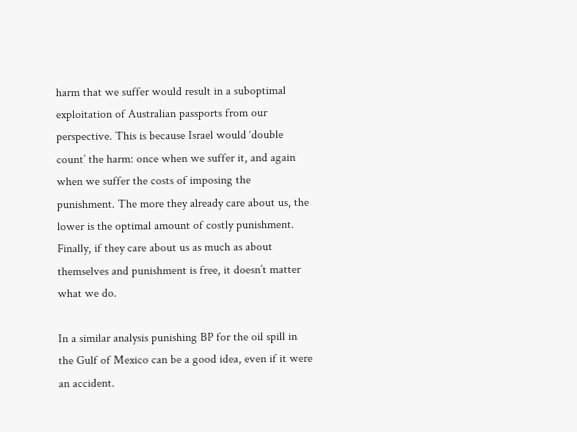harm that we suffer would result in a suboptimal exploitation of Australian passports from our perspective. This is because Israel would ‘double count’ the harm: once when we suffer it, and again when we suffer the costs of imposing the punishment. The more they already care about us, the lower is the optimal amount of costly punishment. Finally, if they care about us as much as about themselves and punishment is free, it doesn’t matter what we do.

In a similar analysis punishing BP for the oil spill in the Gulf of Mexico can be a good idea, even if it were an accident.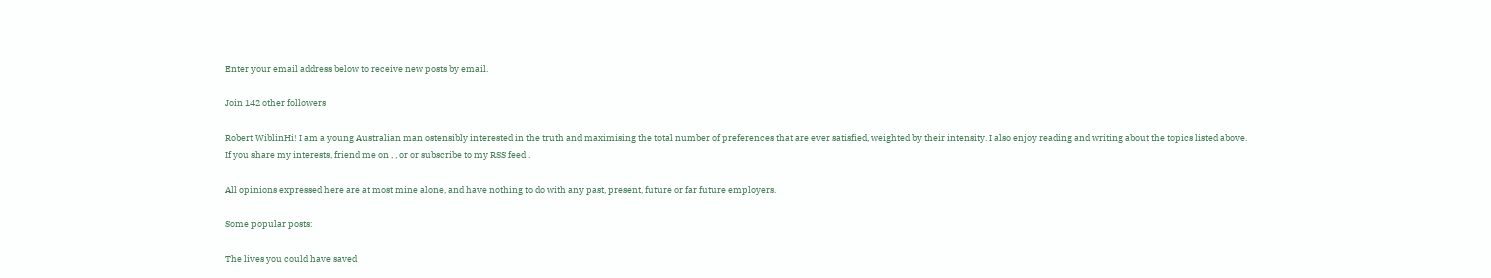Enter your email address below to receive new posts by email.

Join 142 other followers

Robert WiblinHi! I am a young Australian man ostensibly interested in the truth and maximising the total number of preferences that are ever satisfied, weighted by their intensity. I also enjoy reading and writing about the topics listed above. If you share my interests, friend me on , , or or subscribe to my RSS feed .

All opinions expressed here are at most mine alone, and have nothing to do with any past, present, future or far future employers.

Some popular posts:

The lives you could have saved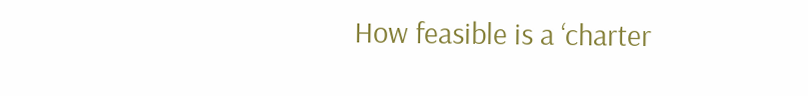How feasible is a ‘charter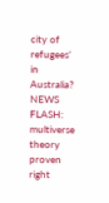city of refugees’ in Australia?
NEWS FLASH: multiverse theory proven right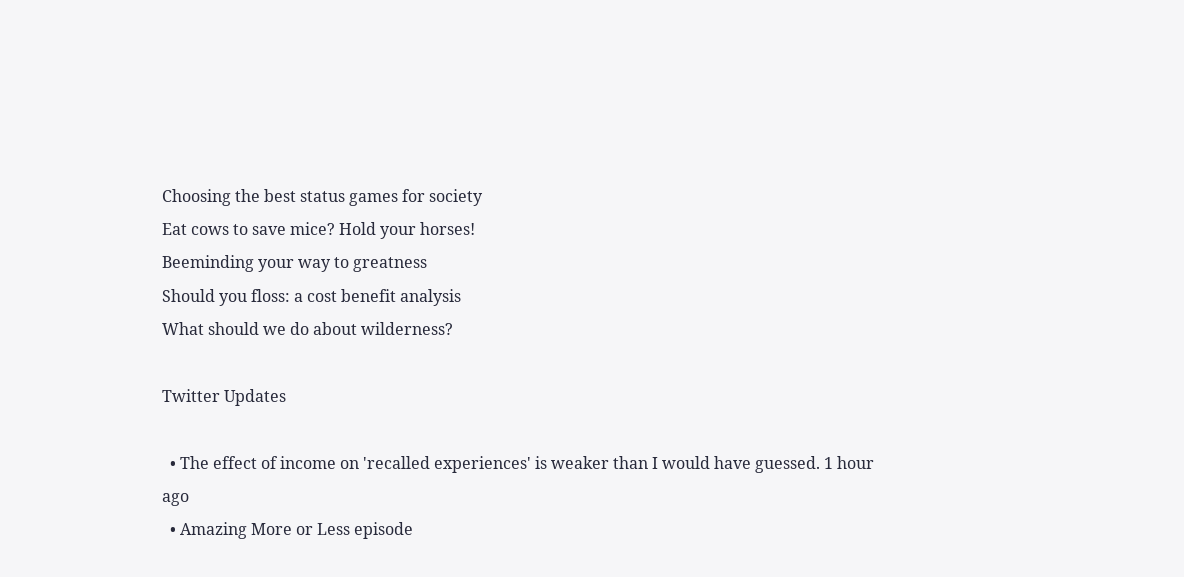Choosing the best status games for society
Eat cows to save mice? Hold your horses!
Beeminding your way to greatness
Should you floss: a cost benefit analysis
What should we do about wilderness?

Twitter Updates

  • The effect of income on 'recalled experiences' is weaker than I would have guessed. 1 hour ago
  • Amazing More or Less episode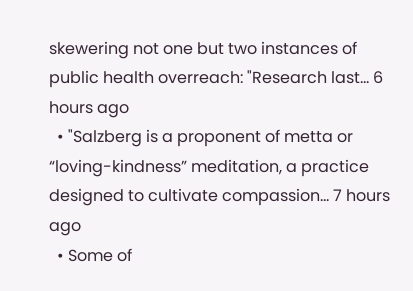skewering not one but two instances of public health overreach: "Research last... 6 hours ago
  • "Salzberg is a proponent of metta or “loving-kindness” meditation, a practice designed to cultivate compassion... 7 hours ago
  • Some of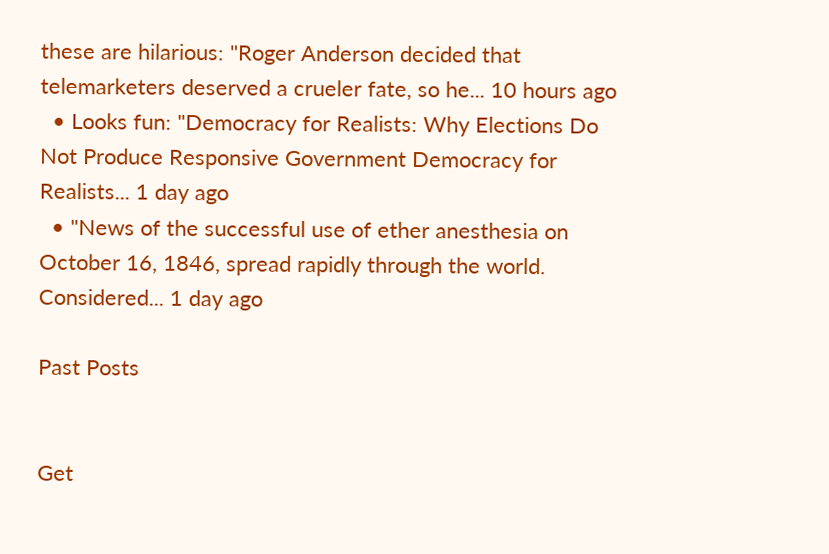these are hilarious: "Roger Anderson decided that telemarketers deserved a crueler fate, so he... 10 hours ago
  • Looks fun: "Democracy for Realists: Why Elections Do Not Produce Responsive Government Democracy for Realists... 1 day ago
  • "News of the successful use of ether anesthesia on October 16, 1846, spread rapidly through the world. Considered... 1 day ago

Past Posts


Get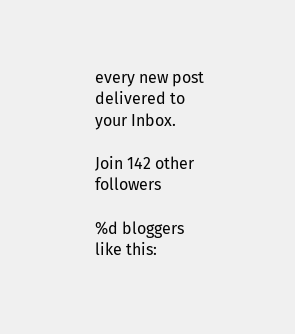every new post delivered to your Inbox.

Join 142 other followers

%d bloggers like this: